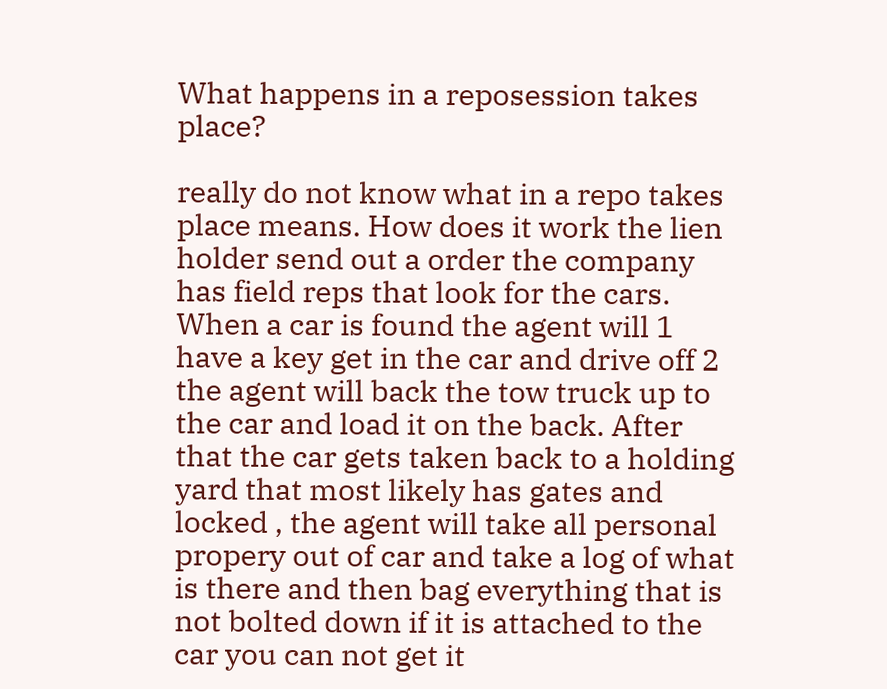What happens in a reposession takes place?

really do not know what in a repo takes place means. How does it work the lien holder send out a order the company has field reps that look for the cars. When a car is found the agent will 1 have a key get in the car and drive off 2 the agent will back the tow truck up to the car and load it on the back. After that the car gets taken back to a holding yard that most likely has gates and locked , the agent will take all personal propery out of car and take a log of what is there and then bag everything that is not bolted down if it is attached to the car you can not get it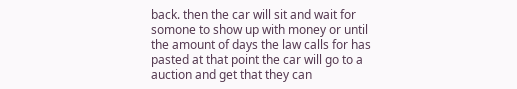back. then the car will sit and wait for somone to show up with money or until the amount of days the law calls for has pasted at that point the car will go to a auction and get that they can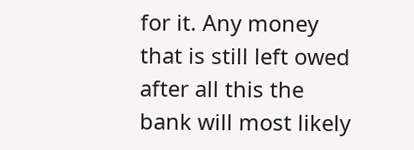for it. Any money that is still left owed after all this the bank will most likely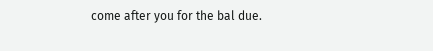come after you for the bal due.